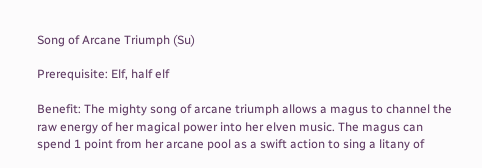Song of Arcane Triumph (Su)

Prerequisite: Elf, half elf

Benefit: The mighty song of arcane triumph allows a magus to channel the raw energy of her magical power into her elven music. The magus can spend 1 point from her arcane pool as a swift action to sing a litany of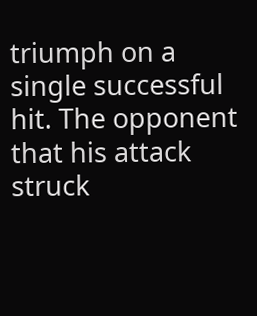triumph on a single successful hit. The opponent that his attack struck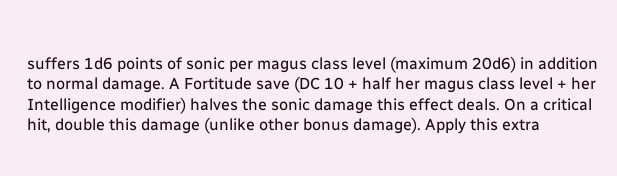suffers 1d6 points of sonic per magus class level (maximum 20d6) in addition to normal damage. A Fortitude save (DC 10 + half her magus class level + her Intelligence modifier) halves the sonic damage this effect deals. On a critical hit, double this damage (unlike other bonus damage). Apply this extra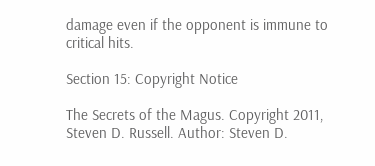damage even if the opponent is immune to critical hits.

Section 15: Copyright Notice

The Secrets of the Magus. Copyright 2011, Steven D. Russell. Author: Steven D.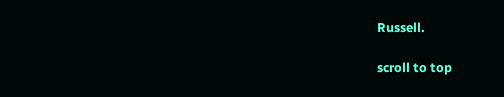Russell.

scroll to top